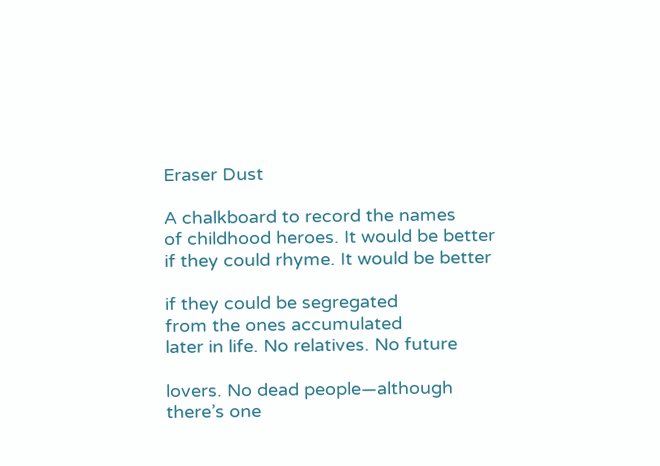Eraser Dust

A chalkboard to record the names
of childhood heroes. It would be better
if they could rhyme. It would be better

if they could be segregated
from the ones accumulated
later in life. No relatives. No future

lovers. No dead people—although
there’s one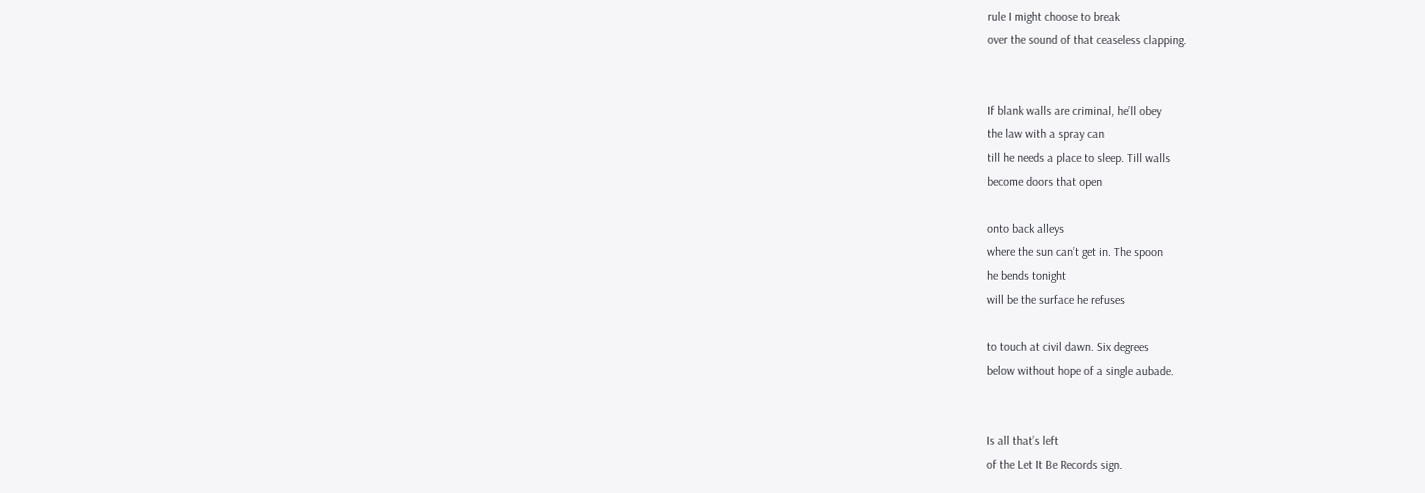rule I might choose to break
over the sound of that ceaseless clapping.


If blank walls are criminal, he’ll obey
the law with a spray can
till he needs a place to sleep. Till walls
become doors that open

onto back alleys
where the sun can’t get in. The spoon
he bends tonight
will be the surface he refuses

to touch at civil dawn. Six degrees
below without hope of a single aubade.


Is all that’s left
of the Let It Be Records sign.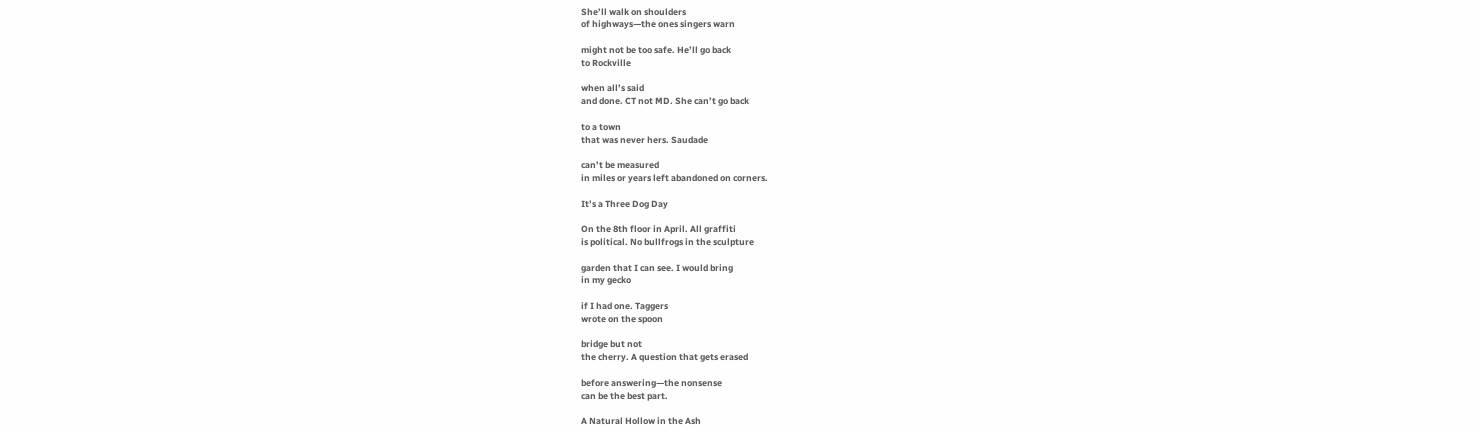She’ll walk on shoulders
of highways—the ones singers warn

might not be too safe. He’ll go back
to Rockville

when all’s said
and done. CT not MD. She can’t go back

to a town
that was never hers. Saudade

can’t be measured
in miles or years left abandoned on corners.

It’s a Three Dog Day

On the 8th floor in April. All graffiti
is political. No bullfrogs in the sculpture

garden that I can see. I would bring
in my gecko

if I had one. Taggers
wrote on the spoon

bridge but not
the cherry. A question that gets erased

before answering—the nonsense
can be the best part.

A Natural Hollow in the Ash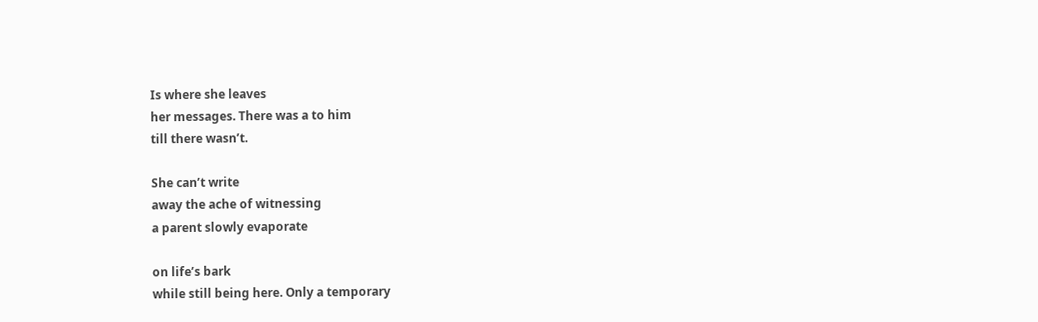Is where she leaves
her messages. There was a to him
till there wasn’t.

She can’t write
away the ache of witnessing
a parent slowly evaporate

on life’s bark
while still being here. Only a temporary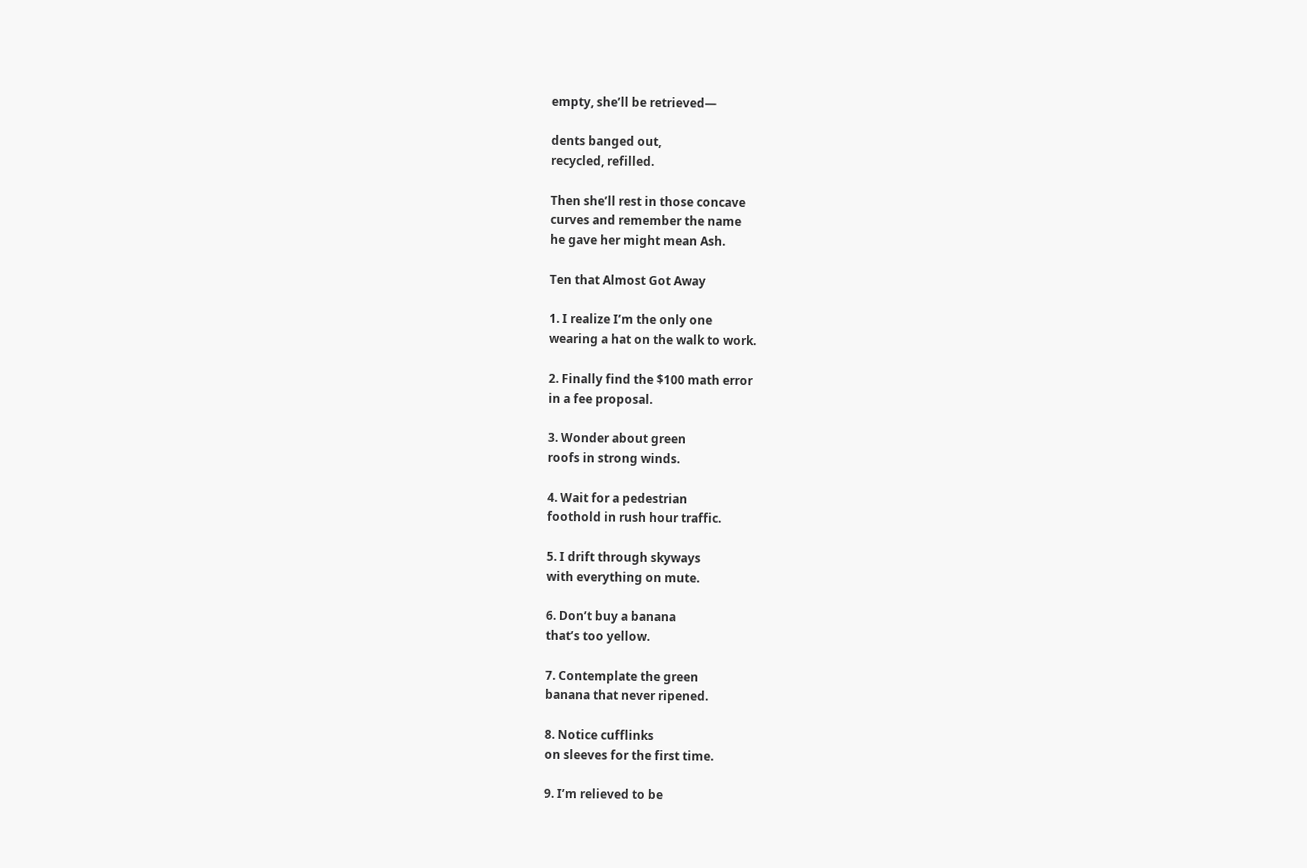empty, she’ll be retrieved—

dents banged out,
recycled, refilled.

Then she’ll rest in those concave
curves and remember the name
he gave her might mean Ash.

Ten that Almost Got Away

1. I realize I’m the only one
wearing a hat on the walk to work.

2. Finally find the $100 math error
in a fee proposal.

3. Wonder about green
roofs in strong winds.

4. Wait for a pedestrian
foothold in rush hour traffic.

5. I drift through skyways
with everything on mute.

6. Don’t buy a banana
that’s too yellow.

7. Contemplate the green
banana that never ripened.

8. Notice cufflinks
on sleeves for the first time.

9. I’m relieved to be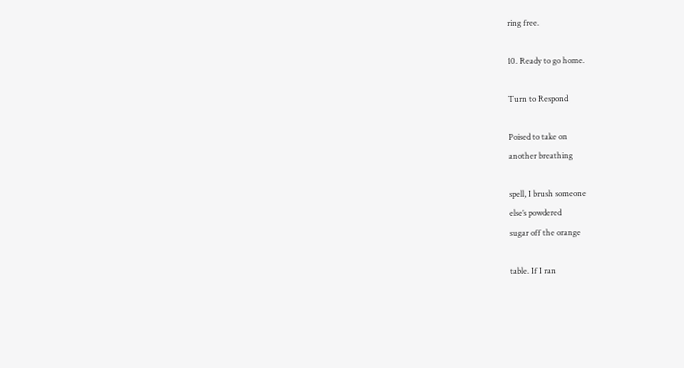ring free.

10. Ready to go home.

Turn to Respond

Poised to take on
another breathing

spell, I brush someone
else’s powdered
sugar off the orange

table. If I ran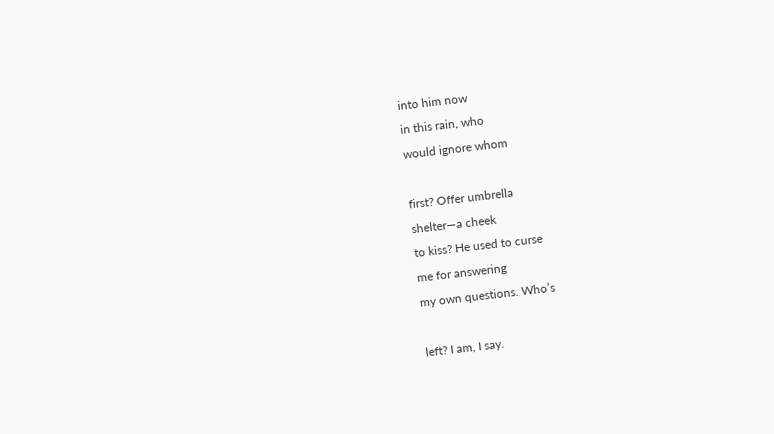into him now
in this rain, who
would ignore whom

first? Offer umbrella
shelter—a cheek
to kiss? He used to curse
me for answering
my own questions. Who’s

left? I am, I say.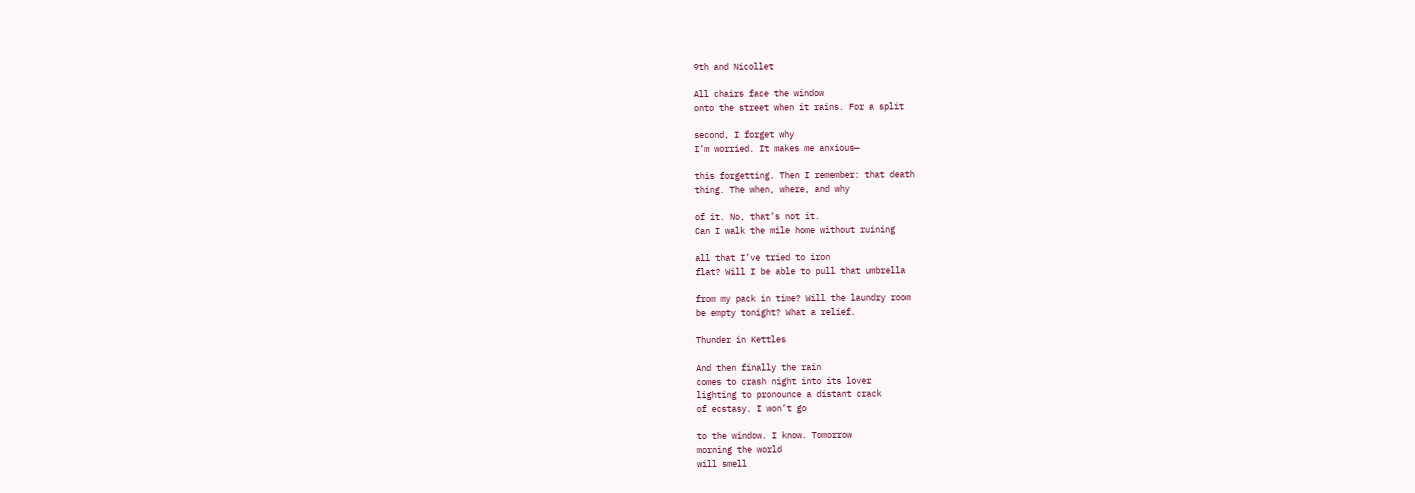9th and Nicollet

All chairs face the window
onto the street when it rains. For a split

second, I forget why
I’m worried. It makes me anxious—

this forgetting. Then I remember: that death
thing. The when, where, and why

of it. No, that’s not it.
Can I walk the mile home without ruining

all that I’ve tried to iron
flat? Will I be able to pull that umbrella

from my pack in time? Will the laundry room
be empty tonight? What a relief.

Thunder in Kettles

And then finally the rain
comes to crash night into its lover
lighting to pronounce a distant crack
of ecstasy. I won’t go

to the window. I know. Tomorrow
morning the world
will smell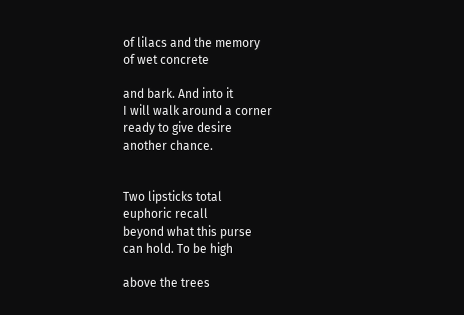of lilacs and the memory
of wet concrete

and bark. And into it
I will walk around a corner
ready to give desire
another chance.


Two lipsticks total
euphoric recall
beyond what this purse
can hold. To be high

above the trees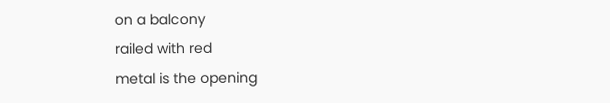on a balcony
railed with red
metal is the opening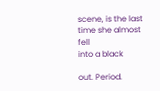scene, is the last
time she almost fell
into a black

out. Period.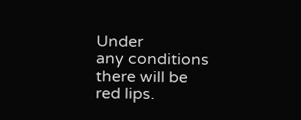Under
any conditions
there will be
red lips.